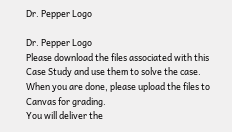Dr. Pepper Logo

Dr. Pepper Logo
Please download the files associated with this Case Study and use them to solve the case.
When you are done, please upload the files to Canvas for grading.
You will deliver the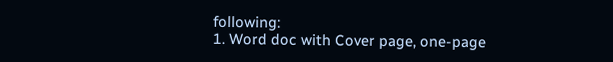following:
1. Word doc with Cover page, one-page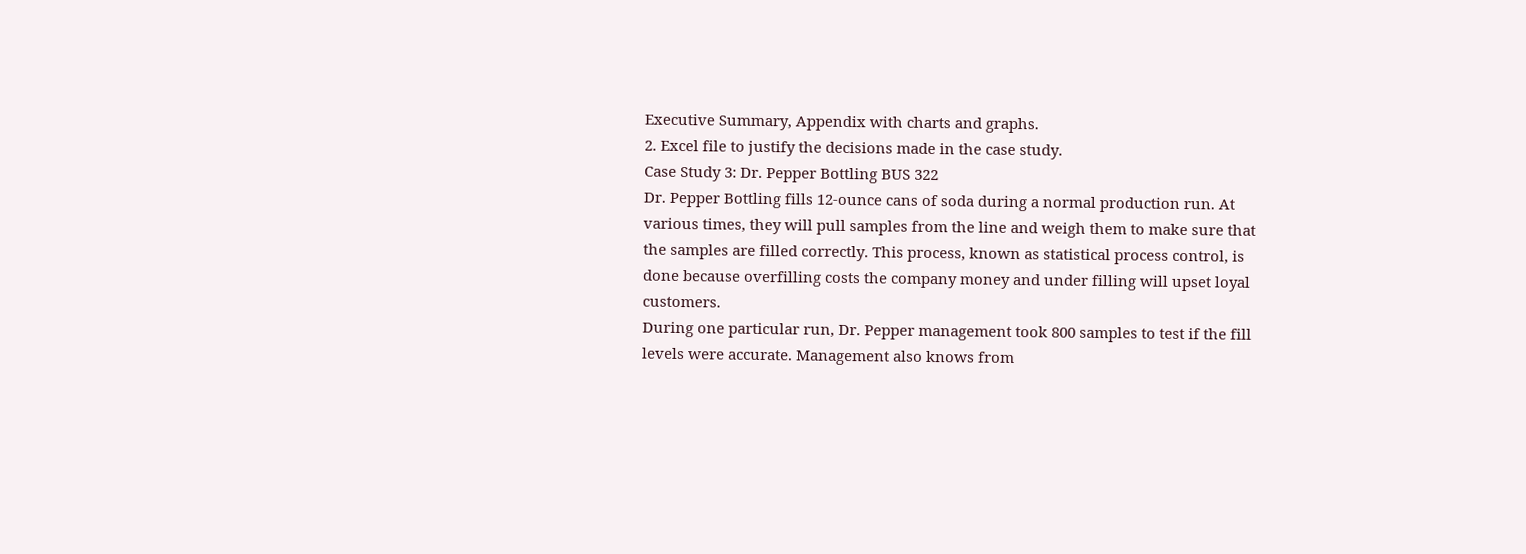Executive Summary, Appendix with charts and graphs.
2. Excel file to justify the decisions made in the case study.
Case Study 3: Dr. Pepper Bottling BUS 322
Dr. Pepper Bottling fills 12-ounce cans of soda during a normal production run. At various times, they will pull samples from the line and weigh them to make sure that the samples are filled correctly. This process, known as statistical process control, is done because overfilling costs the company money and under filling will upset loyal customers.
During one particular run, Dr. Pepper management took 800 samples to test if the fill levels were accurate. Management also knows from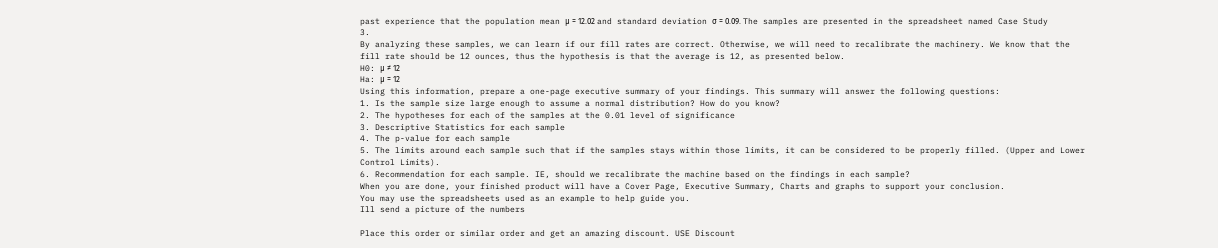past experience that the population mean μ = 12.02 and standard deviation σ = 0.09. The samples are presented in the spreadsheet named Case Study 3.
By analyzing these samples, we can learn if our fill rates are correct. Otherwise, we will need to recalibrate the machinery. We know that the fill rate should be 12 ounces, thus the hypothesis is that the average is 12, as presented below.
H0: μ ≠ 12
Ha: μ = 12
Using this information, prepare a one-page executive summary of your findings. This summary will answer the following questions:
1. Is the sample size large enough to assume a normal distribution? How do you know?
2. The hypotheses for each of the samples at the 0.01 level of significance
3. Descriptive Statistics for each sample
4. The p-value for each sample
5. The limits around each sample such that if the samples stays within those limits, it can be considered to be properly filled. (Upper and Lower Control Limits).
6. Recommendation for each sample. IE, should we recalibrate the machine based on the findings in each sample?
When you are done, your finished product will have a Cover Page, Executive Summary, Charts and graphs to support your conclusion.
You may use the spreadsheets used as an example to help guide you.
Ill send a picture of the numbers

Place this order or similar order and get an amazing discount. USE Discount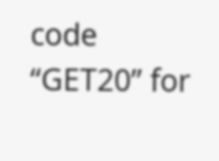code “GET20” for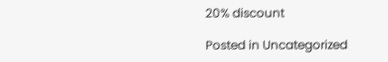20% discount

Posted in Uncategorized